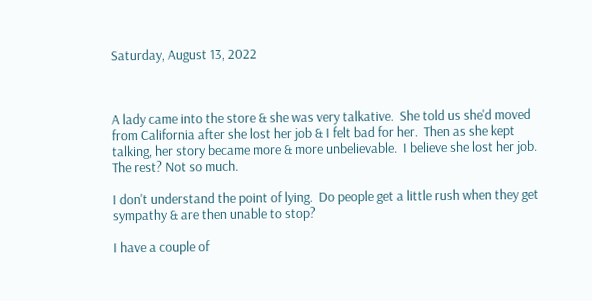Saturday, August 13, 2022



A lady came into the store & she was very talkative.  She told us she'd moved from California after she lost her job & I felt bad for her.  Then as she kept talking, her story became more & more unbelievable.  I believe she lost her job.  The rest? Not so much.

I don't understand the point of lying.  Do people get a little rush when they get sympathy & are then unable to stop?

I have a couple of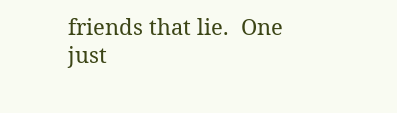friends that lie.  One just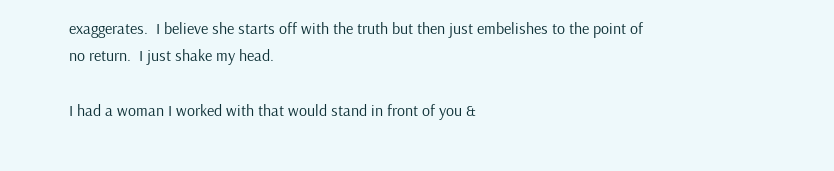exaggerates.  I believe she starts off with the truth but then just embelishes to the point of no return.  I just shake my head.

I had a woman I worked with that would stand in front of you &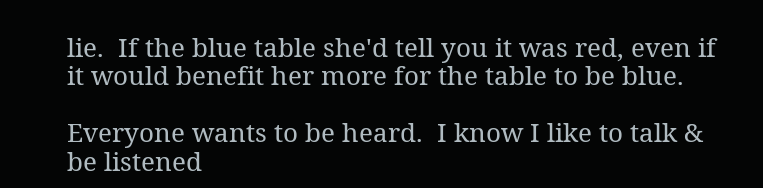lie.  If the blue table she'd tell you it was red, even if it would benefit her more for the table to be blue.

Everyone wants to be heard.  I know I like to talk & be listened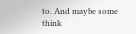to. And maybe some think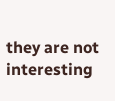they are not interesting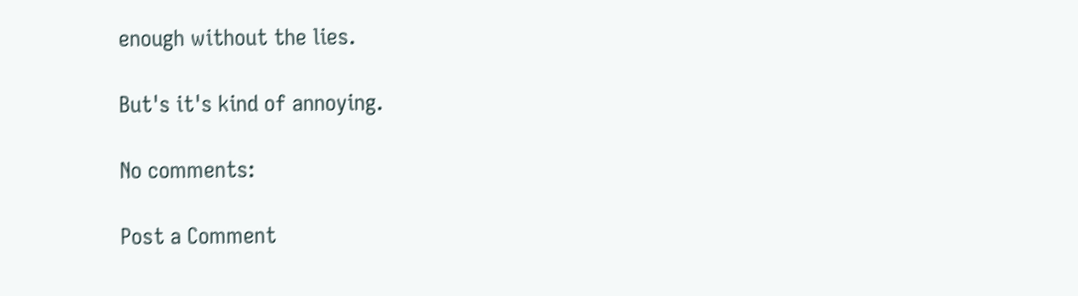enough without the lies.

But's it's kind of annoying.

No comments:

Post a Comment